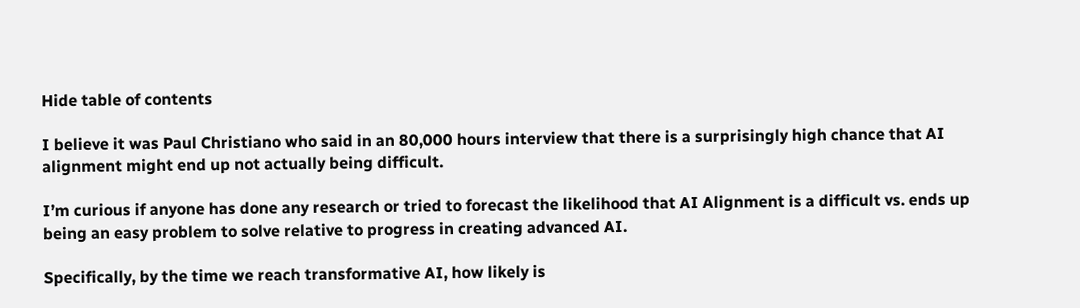Hide table of contents

I believe it was Paul Christiano who said in an 80,000 hours interview that there is a surprisingly high chance that AI alignment might end up not actually being difficult.

I’m curious if anyone has done any research or tried to forecast the likelihood that AI Alignment is a difficult vs. ends up being an easy problem to solve relative to progress in creating advanced AI.

Specifically, by the time we reach transformative AI, how likely is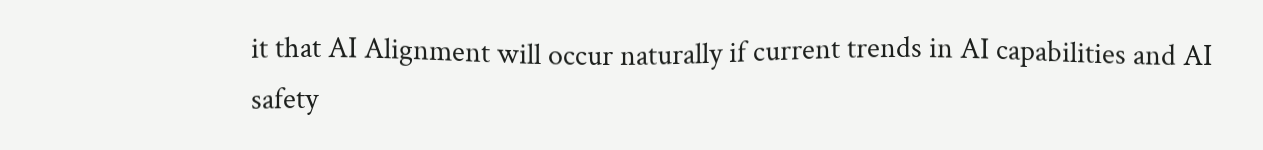it that AI Alignment will occur naturally if current trends in AI capabilities and AI safety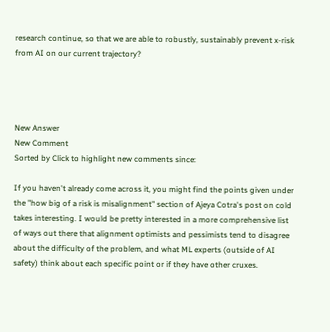research continue, so that we are able to robustly, sustainably prevent x-risk from AI on our current trajectory?




New Answer
New Comment
Sorted by Click to highlight new comments since:

If you haven't already come across it, you might find the points given under the "how big of a risk is misalignment" section of Ajeya Cotra's post on cold takes interesting. I would be pretty interested in a more comprehensive list of ways out there that alignment optimists and pessimists tend to disagree about the difficulty of the problem, and what ML experts (outside of AI safety) think about each specific point or if they have other cruxes.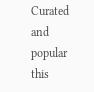Curated and popular this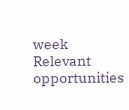week
Relevant opportunities